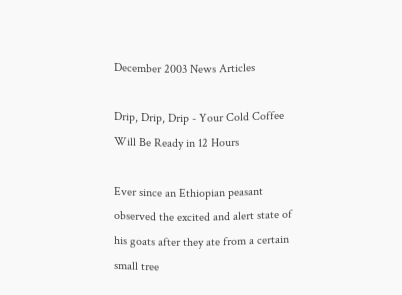December 2003 News Articles

Drip, Drip, Drip - Your Cold Coffee Will Be Ready in 12 Hours

Ever since an Ethiopian peasant observed the excited and alert state of his goats after they ate from a certain small tree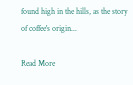found high in the hills, as the story of coffee's origin...

Read More